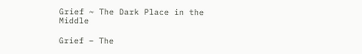Grief ~ The Dark Place in the Middle

Grief – The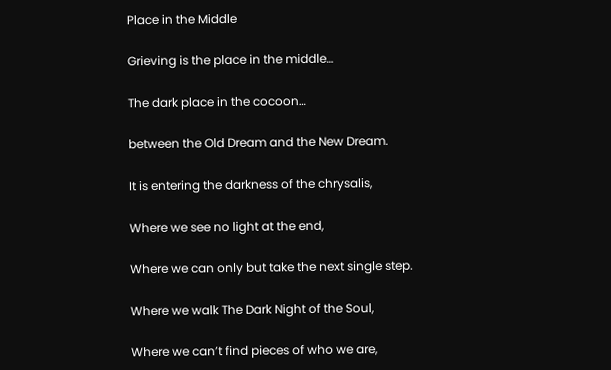Place in the Middle

Grieving is the place in the middle…

The dark place in the cocoon…

between the Old Dream and the New Dream.

It is entering the darkness of the chrysalis,

Where we see no light at the end,

Where we can only but take the next single step.

Where we walk The Dark Night of the Soul,

Where we can’t find pieces of who we are,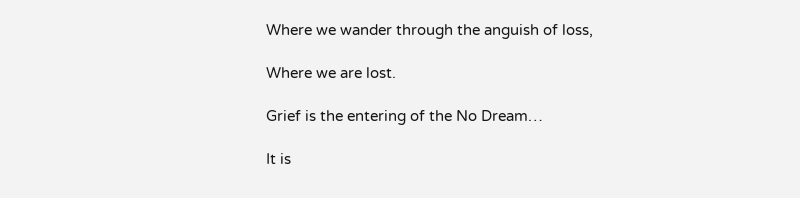Where we wander through the anguish of loss,

Where we are lost.

Grief is the entering of the No Dream…

It is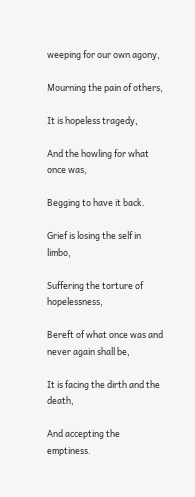weeping for our own agony,

Mourning the pain of others,

It is hopeless tragedy,

And the howling for what once was,

Begging to have it back.

Grief is losing the self in limbo,

Suffering the torture of hopelessness,

Bereft of what once was and never again shall be,

It is facing the dirth and the death,

And accepting the emptiness.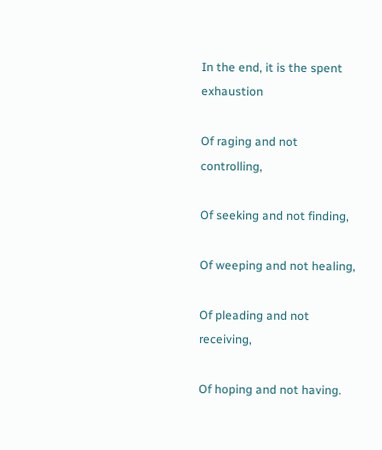In the end, it is the spent exhaustion

Of raging and not controlling,

Of seeking and not finding,

Of weeping and not healing,

Of pleading and not receiving,

Of hoping and not having.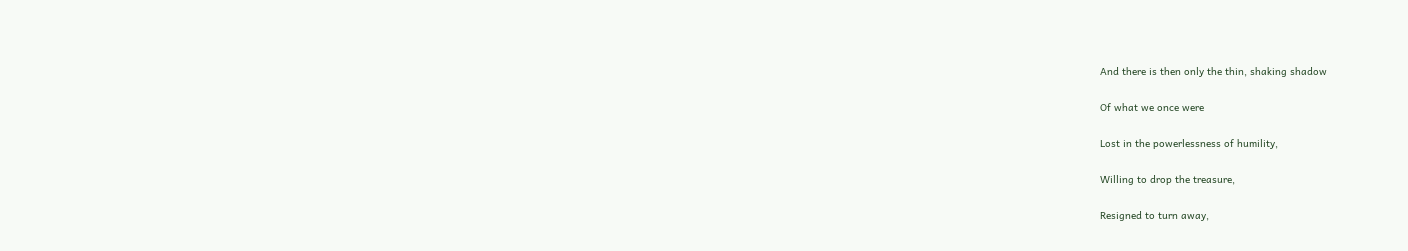And there is then only the thin, shaking shadow

Of what we once were

Lost in the powerlessness of humility,

Willing to drop the treasure,

Resigned to turn away,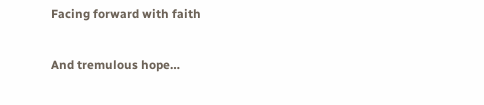Facing forward with faith

And tremulous hope…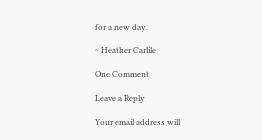for a new day.

~ Heather Carlile

One Comment

Leave a Reply

Your email address will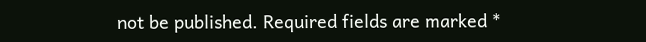not be published. Required fields are marked *